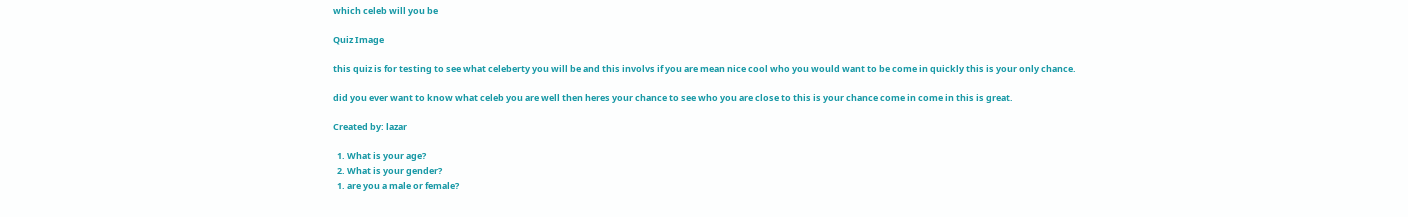which celeb will you be

Quiz Image

this quiz is for testing to see what celeberty you will be and this involvs if you are mean nice cool who you would want to be come in quickly this is your only chance.

did you ever want to know what celeb you are well then heres your chance to see who you are close to this is your chance come in come in this is great.

Created by: lazar

  1. What is your age?
  2. What is your gender?
  1. are you a male or female?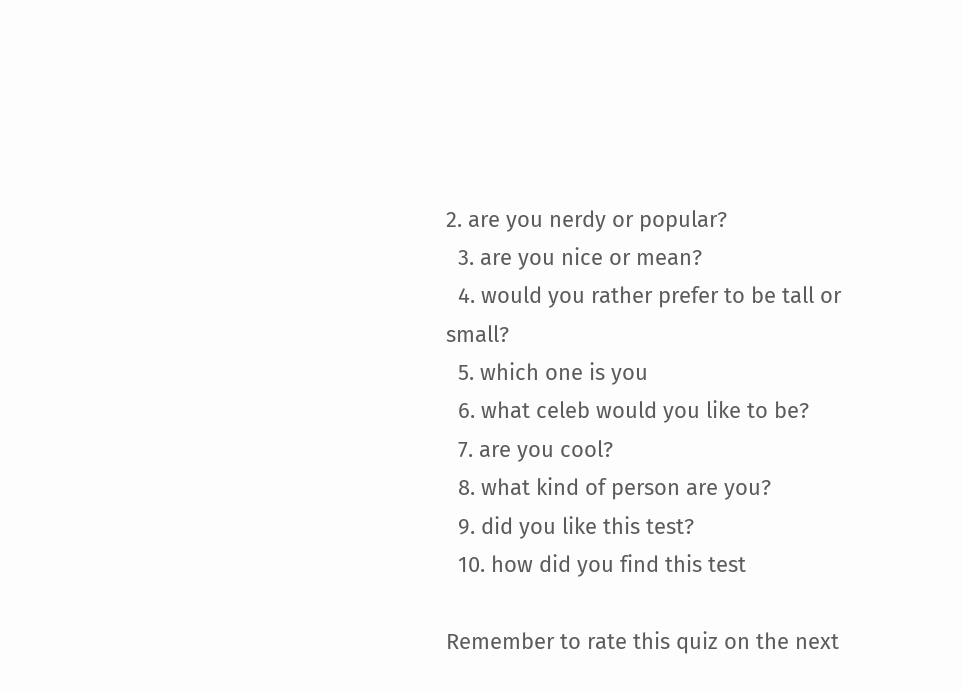2. are you nerdy or popular?
  3. are you nice or mean?
  4. would you rather prefer to be tall or small?
  5. which one is you
  6. what celeb would you like to be?
  7. are you cool?
  8. what kind of person are you?
  9. did you like this test?
  10. how did you find this test

Remember to rate this quiz on the next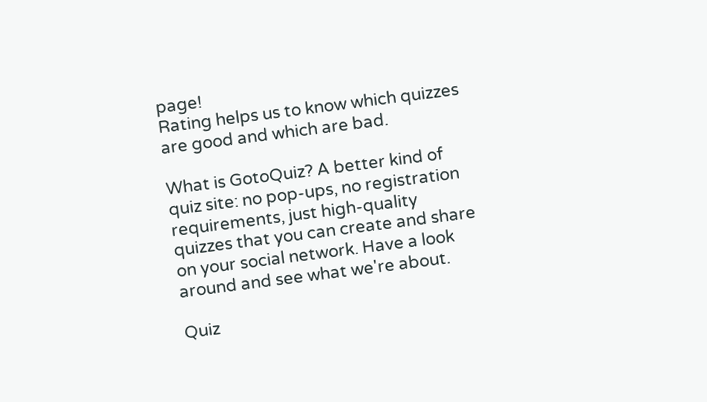page!
Rating helps us to know which quizzes are good and which are bad.

What is GotoQuiz? A better kind of quiz site: no pop-ups, no registration requirements, just high-quality quizzes that you can create and share on your social network. Have a look around and see what we're about.

Quiz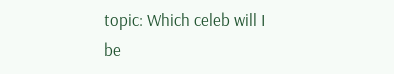topic: Which celeb will I be